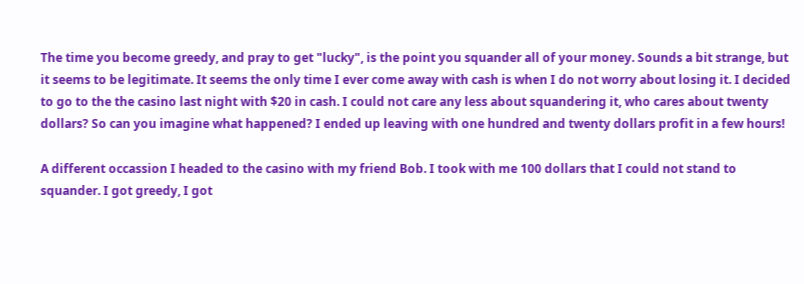The time you become greedy, and pray to get "lucky", is the point you squander all of your money. Sounds a bit strange, but it seems to be legitimate. It seems the only time I ever come away with cash is when I do not worry about losing it. I decided to go to the the casino last night with $20 in cash. I could not care any less about squandering it, who cares about twenty dollars? So can you imagine what happened? I ended up leaving with one hundred and twenty dollars profit in a few hours!

A different occassion I headed to the casino with my friend Bob. I took with me 100 dollars that I could not stand to squander. I got greedy, I got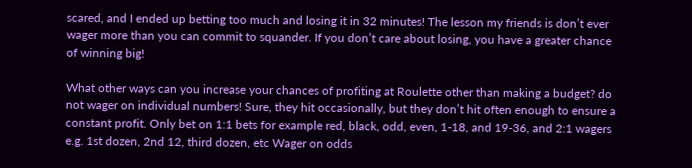scared, and I ended up betting too much and losing it in 32 minutes! The lesson my friends is don’t ever wager more than you can commit to squander. If you don’t care about losing, you have a greater chance of winning big!

What other ways can you increase your chances of profiting at Roulette other than making a budget? do not wager on individual numbers! Sure, they hit occasionally, but they don’t hit often enough to ensure a constant profit. Only bet on 1:1 bets for example red, black, odd, even, 1-18, and 19-36, and 2:1 wagers e.g. 1st dozen, 2nd 12, third dozen, etc Wager on odds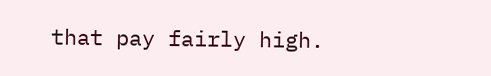that pay fairly high.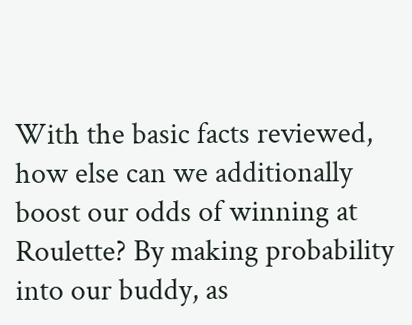With the basic facts reviewed, how else can we additionally boost our odds of winning at Roulette? By making probability into our buddy, as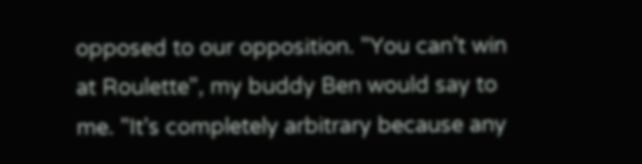opposed to our opposition. "You can’t win at Roulette", my buddy Ben would say to me. "It’s completely arbitrary because any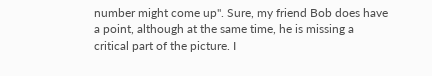number might come up". Sure, my friend Bob does have a point, although at the same time, he is missing a critical part of the picture. I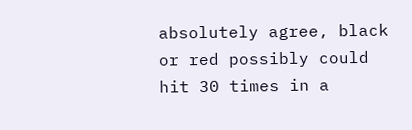absolutely agree, black or red possibly could hit 30 times in a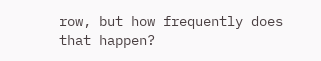row, but how frequently does that happen?